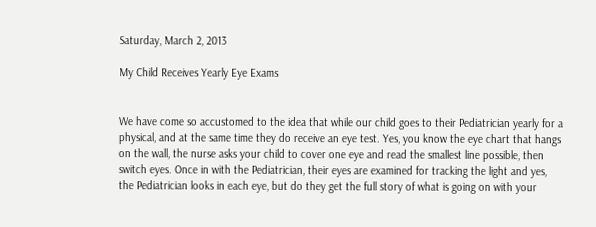Saturday, March 2, 2013

My Child Receives Yearly Eye Exams


We have come so accustomed to the idea that while our child goes to their Pediatrician yearly for a physical, and at the same time they do receive an eye test. Yes, you know the eye chart that hangs on the wall, the nurse asks your child to cover one eye and read the smallest line possible, then switch eyes. Once in with the Pediatrician, their eyes are examined for tracking the light and yes, the Pediatrician looks in each eye, but do they get the full story of what is going on with your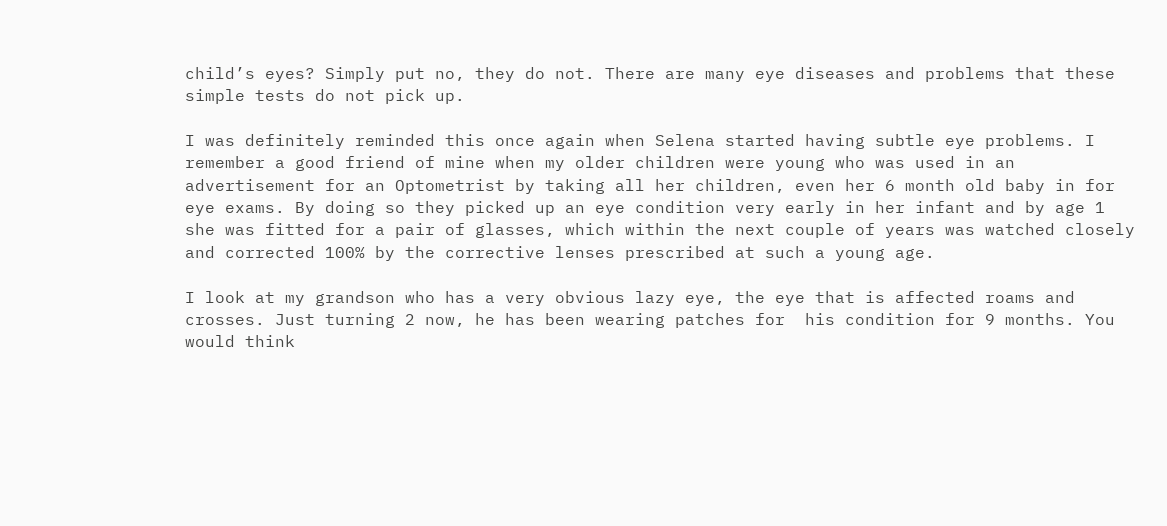child’s eyes? Simply put no, they do not. There are many eye diseases and problems that these simple tests do not pick up.

I was definitely reminded this once again when Selena started having subtle eye problems. I remember a good friend of mine when my older children were young who was used in an advertisement for an Optometrist by taking all her children, even her 6 month old baby in for eye exams. By doing so they picked up an eye condition very early in her infant and by age 1 she was fitted for a pair of glasses, which within the next couple of years was watched closely and corrected 100% by the corrective lenses prescribed at such a young age.

I look at my grandson who has a very obvious lazy eye, the eye that is affected roams and crosses. Just turning 2 now, he has been wearing patches for  his condition for 9 months. You would think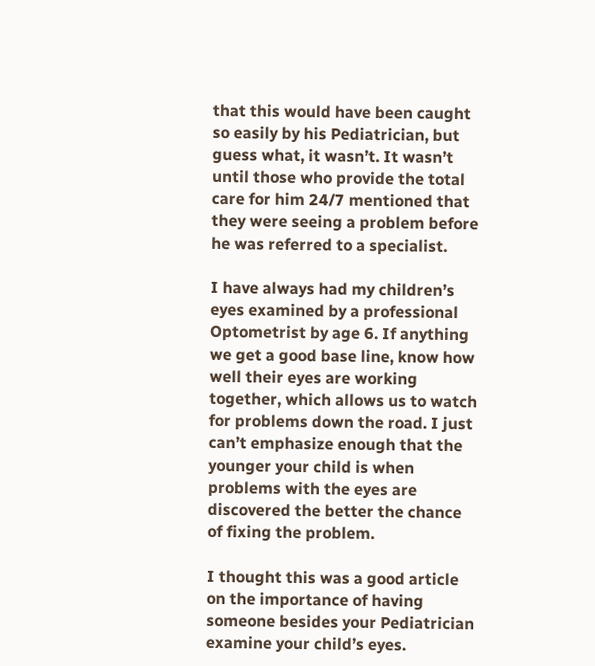that this would have been caught so easily by his Pediatrician, but guess what, it wasn’t. It wasn’t until those who provide the total care for him 24/7 mentioned that they were seeing a problem before he was referred to a specialist.

I have always had my children’s eyes examined by a professional Optometrist by age 6. If anything we get a good base line, know how well their eyes are working together, which allows us to watch for problems down the road. I just can’t emphasize enough that the younger your child is when problems with the eyes are discovered the better the chance of fixing the problem.

I thought this was a good article on the importance of having someone besides your Pediatrician examine your child’s eyes.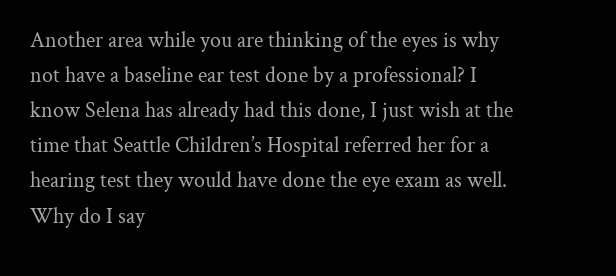Another area while you are thinking of the eyes is why not have a baseline ear test done by a professional? I know Selena has already had this done, I just wish at the time that Seattle Children’s Hospital referred her for a hearing test they would have done the eye exam as well. Why do I say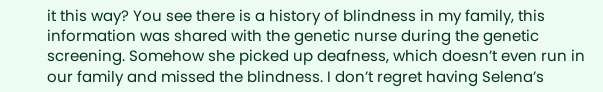it this way? You see there is a history of blindness in my family, this information was shared with the genetic nurse during the genetic screening. Somehow she picked up deafness, which doesn’t even run in our family and missed the blindness. I don’t regret having Selena’s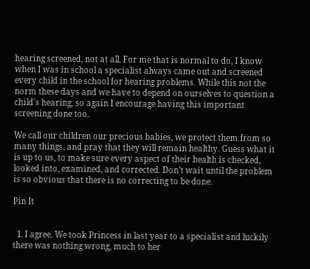hearing screened, not at all. For me that is normal to do, I know when I was in school a specialist always came out and screened every child in the school for hearing problems. While this not the norm these days and we have to depend on ourselves to question a child’s hearing, so again I encourage having this important screening done too.

We call our children our precious babies, we protect them from so many things, and pray that they will remain healthy. Guess what it is up to us, to make sure every aspect of their health is checked, looked into, examined, and corrected. Don’t wait until the problem is so obvious that there is no correcting to be done.

Pin It


  1. I agree. We took Princess in last year to a specialist and luckily there was nothing wrong, much to her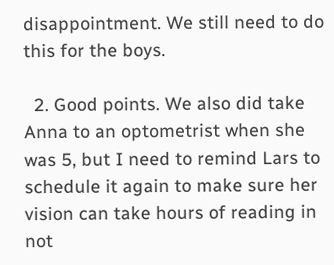disappointment. We still need to do this for the boys.

  2. Good points. We also did take Anna to an optometrist when she was 5, but I need to remind Lars to schedule it again to make sure her vision can take hours of reading in not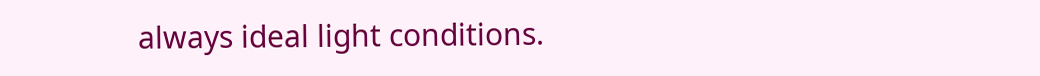always ideal light conditions.